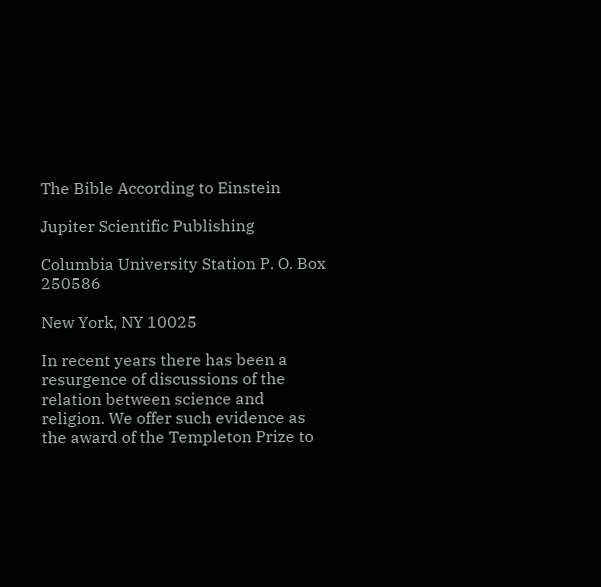The Bible According to Einstein

Jupiter Scientific Publishing

Columbia University Station P. O. Box 250586

New York, NY 10025

In recent years there has been a resurgence of discussions of the relation between science and religion. We offer such evidence as the award of the Templeton Prize to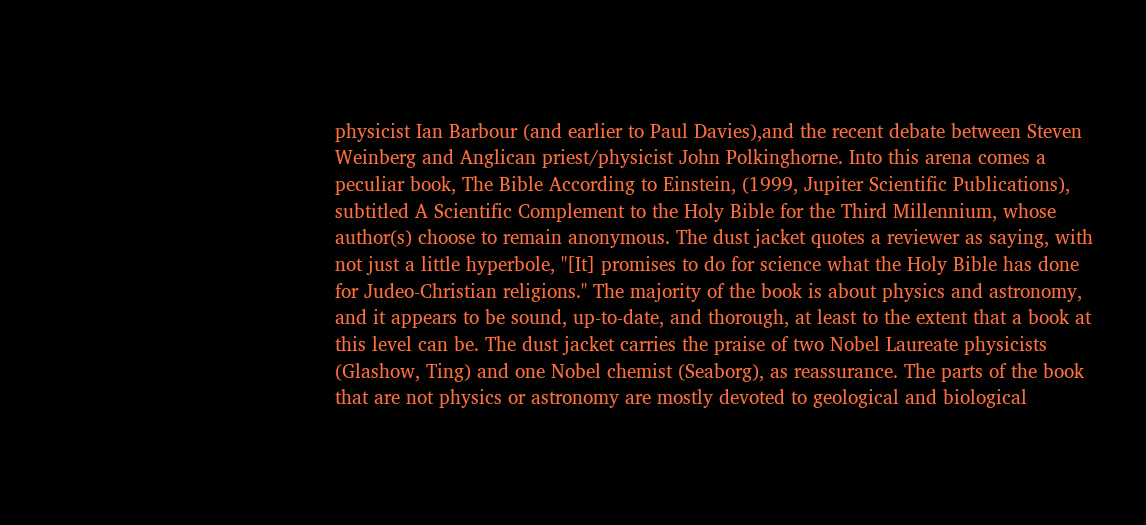physicist Ian Barbour (and earlier to Paul Davies),and the recent debate between Steven Weinberg and Anglican priest/physicist John Polkinghorne. Into this arena comes a peculiar book, The Bible According to Einstein, (1999, Jupiter Scientific Publications), subtitled A Scientific Complement to the Holy Bible for the Third Millennium, whose author(s) choose to remain anonymous. The dust jacket quotes a reviewer as saying, with not just a little hyperbole, "[It] promises to do for science what the Holy Bible has done for Judeo-Christian religions." The majority of the book is about physics and astronomy, and it appears to be sound, up-to-date, and thorough, at least to the extent that a book at this level can be. The dust jacket carries the praise of two Nobel Laureate physicists (Glashow, Ting) and one Nobel chemist (Seaborg), as reassurance. The parts of the book that are not physics or astronomy are mostly devoted to geological and biological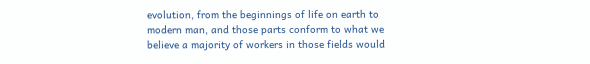evolution, from the beginnings of life on earth to modern man, and those parts conform to what we believe a majority of workers in those fields would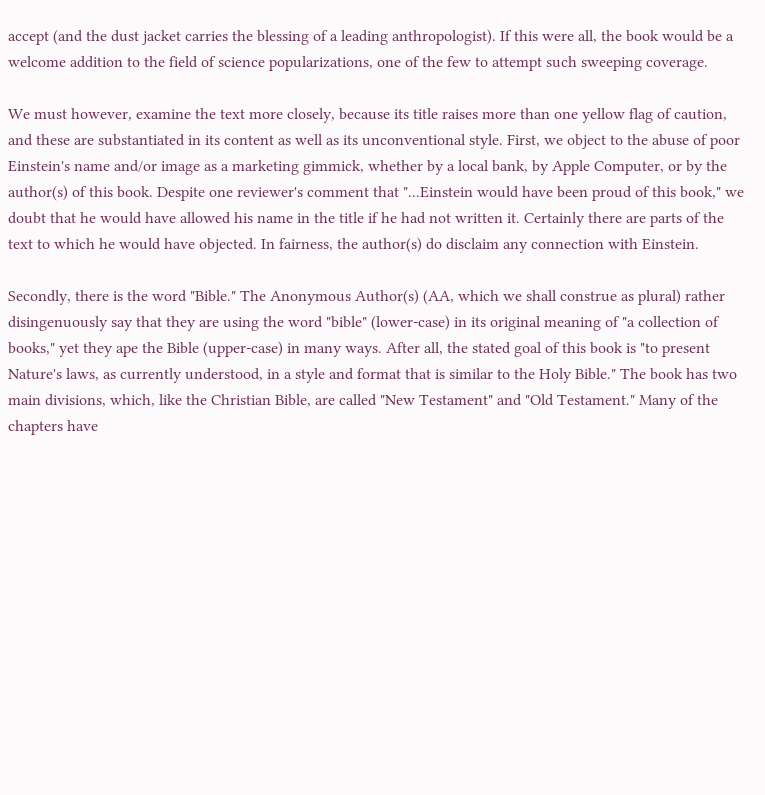accept (and the dust jacket carries the blessing of a leading anthropologist). If this were all, the book would be a welcome addition to the field of science popularizations, one of the few to attempt such sweeping coverage.

We must however, examine the text more closely, because its title raises more than one yellow flag of caution, and these are substantiated in its content as well as its unconventional style. First, we object to the abuse of poor Einstein's name and/or image as a marketing gimmick, whether by a local bank, by Apple Computer, or by the author(s) of this book. Despite one reviewer's comment that "...Einstein would have been proud of this book," we doubt that he would have allowed his name in the title if he had not written it. Certainly there are parts of the text to which he would have objected. In fairness, the author(s) do disclaim any connection with Einstein.

Secondly, there is the word "Bible." The Anonymous Author(s) (AA, which we shall construe as plural) rather disingenuously say that they are using the word "bible" (lower-case) in its original meaning of "a collection of books," yet they ape the Bible (upper-case) in many ways. After all, the stated goal of this book is "to present Nature's laws, as currently understood, in a style and format that is similar to the Holy Bible." The book has two main divisions, which, like the Christian Bible, are called "New Testament" and "Old Testament." Many of the chapters have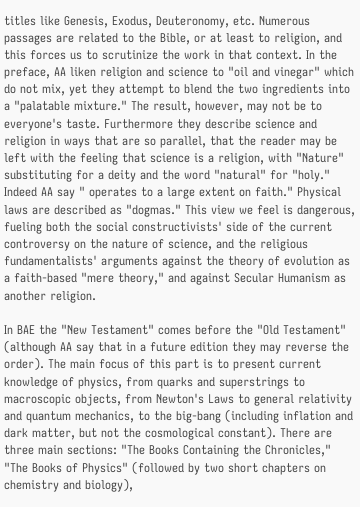titles like Genesis, Exodus, Deuteronomy, etc. Numerous passages are related to the Bible, or at least to religion, and this forces us to scrutinize the work in that context. In the preface, AA liken religion and science to "oil and vinegar" which do not mix, yet they attempt to blend the two ingredients into a "palatable mixture." The result, however, may not be to everyone's taste. Furthermore they describe science and religion in ways that are so parallel, that the reader may be left with the feeling that science is a religion, with "Nature" substituting for a deity and the word "natural" for "holy." Indeed AA say " operates to a large extent on faith." Physical laws are described as "dogmas." This view we feel is dangerous, fueling both the social constructivists' side of the current controversy on the nature of science, and the religious fundamentalists' arguments against the theory of evolution as a faith-based "mere theory," and against Secular Humanism as another religion.

In BAE the "New Testament" comes before the "Old Testament" (although AA say that in a future edition they may reverse the order). The main focus of this part is to present current knowledge of physics, from quarks and superstrings to macroscopic objects, from Newton's Laws to general relativity and quantum mechanics, to the big-bang (including inflation and dark matter, but not the cosmological constant). There are three main sections: "The Books Containing the Chronicles," "The Books of Physics" (followed by two short chapters on chemistry and biology),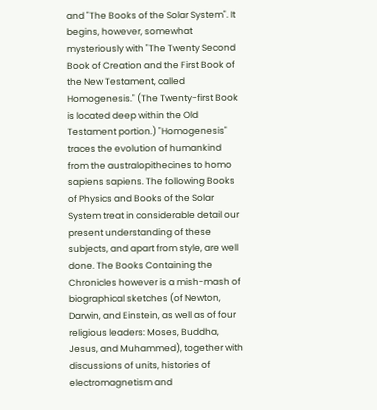and "The Books of the Solar System". It begins, however, somewhat mysteriously with "The Twenty Second Book of Creation and the First Book of the New Testament, called Homogenesis." (The Twenty-first Book is located deep within the Old Testament portion.) "Homogenesis" traces the evolution of humankind from the australopithecines to homo sapiens sapiens. The following Books of Physics and Books of the Solar System treat in considerable detail our present understanding of these subjects, and apart from style, are well done. The Books Containing the Chronicles however is a mish-mash of biographical sketches (of Newton, Darwin, and Einstein, as well as of four religious leaders: Moses, Buddha, Jesus, and Muhammed), together with discussions of units, histories of electromagnetism and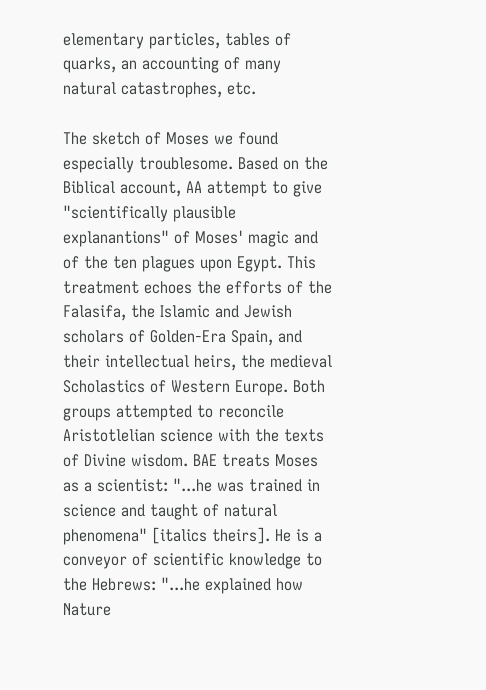elementary particles, tables of quarks, an accounting of many natural catastrophes, etc.

The sketch of Moses we found especially troublesome. Based on the Biblical account, AA attempt to give "scientifically plausible explanantions" of Moses' magic and of the ten plagues upon Egypt. This treatment echoes the efforts of the Falasifa, the Islamic and Jewish scholars of Golden-Era Spain, and their intellectual heirs, the medieval Scholastics of Western Europe. Both groups attempted to reconcile Aristotlelian science with the texts of Divine wisdom. BAE treats Moses as a scientist: "...he was trained in science and taught of natural phenomena" [italics theirs]. He is a conveyor of scientific knowledge to the Hebrews: "...he explained how Nature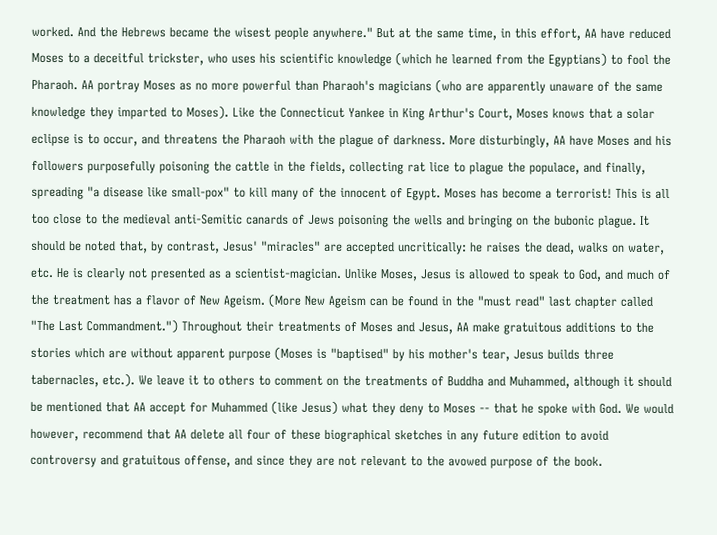worked. And the Hebrews became the wisest people anywhere." But at the same time, in this effort, AA have reduced Moses to a deceitful trickster, who uses his scientific knowledge (which he learned from the Egyptians) to fool the Pharaoh. AA portray Moses as no more powerful than Pharaoh's magicians (who are apparently unaware of the same knowledge they imparted to Moses). Like the Connecticut Yankee in King Arthur's Court, Moses knows that a solar eclipse is to occur, and threatens the Pharaoh with the plague of darkness. More disturbingly, AA have Moses and his followers purposefully poisoning the cattle in the fields, collecting rat lice to plague the populace, and finally, spreading "a disease like small-pox" to kill many of the innocent of Egypt. Moses has become a terrorist! This is all too close to the medieval anti-Semitic canards of Jews poisoning the wells and bringing on the bubonic plague. It should be noted that, by contrast, Jesus' "miracles" are accepted uncritically: he raises the dead, walks on water, etc. He is clearly not presented as a scientist-magician. Unlike Moses, Jesus is allowed to speak to God, and much of the treatment has a flavor of New Ageism. (More New Ageism can be found in the "must read" last chapter called "The Last Commandment.") Throughout their treatments of Moses and Jesus, AA make gratuitous additions to the stories which are without apparent purpose (Moses is "baptised" by his mother's tear, Jesus builds three tabernacles, etc.). We leave it to others to comment on the treatments of Buddha and Muhammed, although it should be mentioned that AA accept for Muhammed (like Jesus) what they deny to Moses -- that he spoke with God. We would however, recommend that AA delete all four of these biographical sketches in any future edition to avoid controversy and gratuitous offense, and since they are not relevant to the avowed purpose of the book.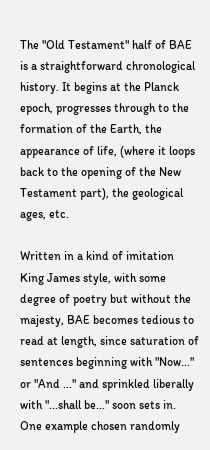The "Old Testament" half of BAE is a straightforward chronological history. It begins at the Planck epoch, progresses through to the formation of the Earth, the appearance of life, (where it loops back to the opening of the New Testament part), the geological ages, etc.

Written in a kind of imitation King James style, with some degree of poetry but without the majesty, BAE becomes tedious to read at length, since saturation of sentences beginning with "Now..." or "And ..." and sprinkled liberally with "...shall be..." soon sets in. One example chosen randomly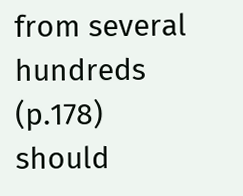from several hundreds (p.178) should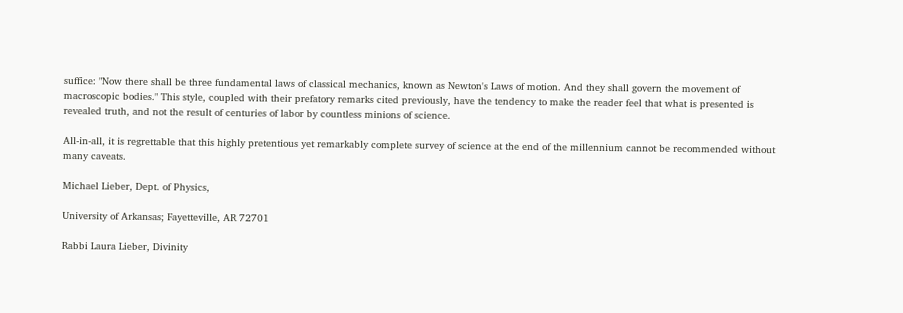suffice: "Now there shall be three fundamental laws of classical mechanics, known as Newton's Laws of motion. And they shall govern the movement of macroscopic bodies." This style, coupled with their prefatory remarks cited previously, have the tendency to make the reader feel that what is presented is revealed truth, and not the result of centuries of labor by countless minions of science.

All-in-all, it is regrettable that this highly pretentious yet remarkably complete survey of science at the end of the millennium cannot be recommended without many caveats.

Michael Lieber, Dept. of Physics,

University of Arkansas; Fayetteville, AR 72701

Rabbi Laura Lieber, Divinity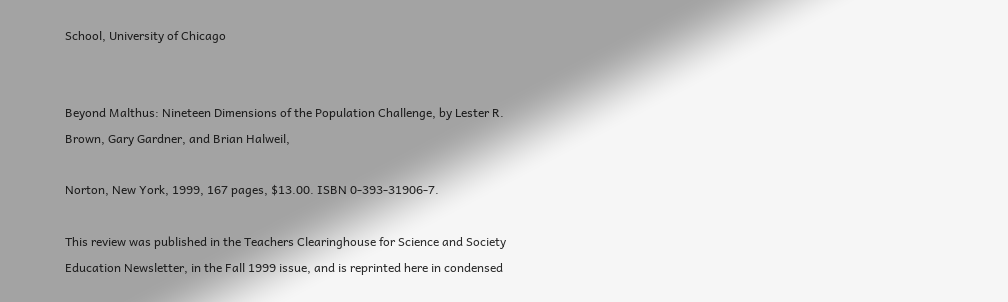School, University of Chicago


Beyond Malthus: Nineteen Dimensions of the Population Challenge, by Lester R. Brown, Gary Gardner, and Brian Halweil,

Norton, New York, 1999, 167 pages, $13.00. ISBN 0-393-31906-7.

This review was published in the Teachers Clearinghouse for Science and Society Education Newsletter, in the Fall 1999 issue, and is reprinted here in condensed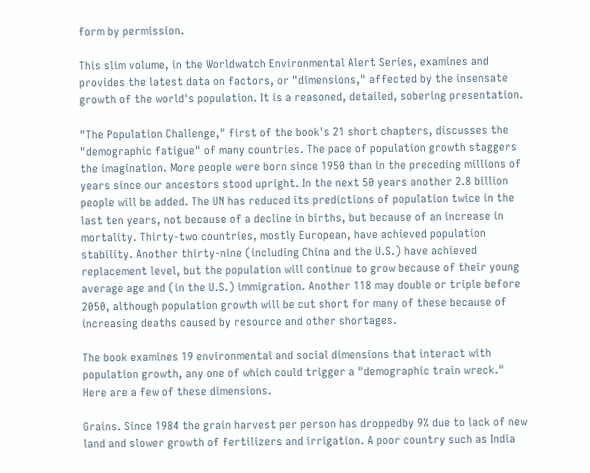form by permission.

This slim volume, in the Worldwatch Environmental Alert Series, examines and provides the latest data on factors, or "dimensions," affected by the insensate growth of the world's population. It is a reasoned, detailed, sobering presentation.

"The Population Challenge," first of the book's 21 short chapters, discusses the "demographic fatigue" of many countries. The pace of population growth staggers the imagination. More people were born since 1950 than in the preceding millions of years since our ancestors stood upright. In the next 50 years another 2.8 billion people will be added. The UN has reduced its predictions of population twice in the last ten years, not because of a decline in births, but because of an increase in mortality. Thirty-two countries, mostly European, have achieved population stability. Another thirty-nine (including China and the U.S.) have achieved replacement level, but the population will continue to grow because of their young average age and (in the U.S.) immigration. Another 118 may double or triple before 2050, although population growth will be cut short for many of these because of increasing deaths caused by resource and other shortages.

The book examines 19 environmental and social dimensions that interact with population growth, any one of which could trigger a "demographic train wreck." Here are a few of these dimensions.

Grains. Since 1984 the grain harvest per person has droppedby 9% due to lack of new land and slower growth of fertilizers and irrigation. A poor country such as India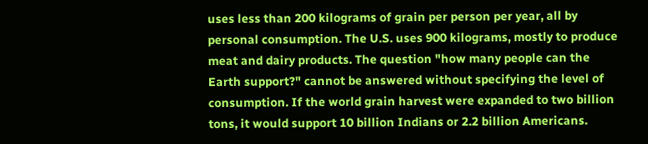uses less than 200 kilograms of grain per person per year, all by personal consumption. The U.S. uses 900 kilograms, mostly to produce meat and dairy products. The question "how many people can the Earth support?" cannot be answered without specifying the level of consumption. If the world grain harvest were expanded to two billion tons, it would support 10 billion Indians or 2.2 billion Americans.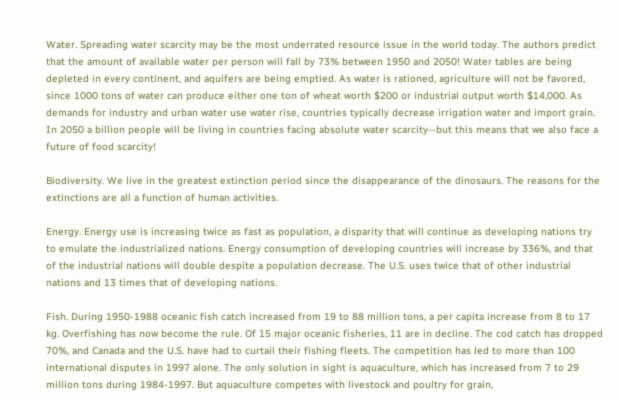Water. Spreading water scarcity may be the most underrated resource issue in the world today. The authors predict that the amount of available water per person will fall by 73% between 1950 and 2050! Water tables are being depleted in every continent, and aquifers are being emptied. As water is rationed, agriculture will not be favored, since 1000 tons of water can produce either one ton of wheat worth $200 or industrial output worth $14,000. As demands for industry and urban water use water rise, countries typically decrease irrigation water and import grain. In 2050 a billion people will be living in countries facing absolute water scarcity--but this means that we also face a future of food scarcity!

Biodiversity. We live in the greatest extinction period since the disappearance of the dinosaurs. The reasons for the extinctions are all a function of human activities.

Energy. Energy use is increasing twice as fast as population, a disparity that will continue as developing nations try to emulate the industrialized nations. Energy consumption of developing countries will increase by 336%, and that of the industrial nations will double despite a population decrease. The U.S. uses twice that of other industrial nations and 13 times that of developing nations.

Fish. During 1950-1988 oceanic fish catch increased from 19 to 88 million tons, a per capita increase from 8 to 17 kg. Overfishing has now become the rule. Of 15 major oceanic fisheries, 11 are in decline. The cod catch has dropped 70%, and Canada and the U.S. have had to curtail their fishing fleets. The competition has led to more than 100 international disputes in 1997 alone. The only solution in sight is aquaculture, which has increased from 7 to 29 million tons during 1984-1997. But aquaculture competes with livestock and poultry for grain,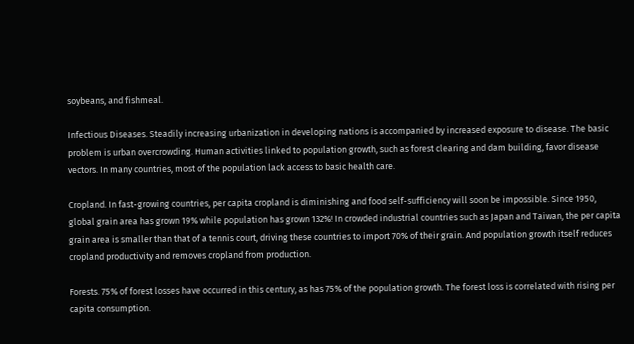soybeans, and fishmeal.

Infectious Diseases. Steadily increasing urbanization in developing nations is accompanied by increased exposure to disease. The basic problem is urban overcrowding. Human activities linked to population growth, such as forest clearing and dam building, favor disease vectors. In many countries, most of the population lack access to basic health care.

Cropland. In fast-growing countries, per capita cropland is diminishing and food self-sufficiency will soon be impossible. Since 1950, global grain area has grown 19% while population has grown 132%! In crowded industrial countries such as Japan and Taiwan, the per capita grain area is smaller than that of a tennis court, driving these countries to import 70% of their grain. And population growth itself reduces cropland productivity and removes cropland from production.

Forests. 75% of forest losses have occurred in this century, as has 75% of the population growth. The forest loss is correlated with rising per capita consumption.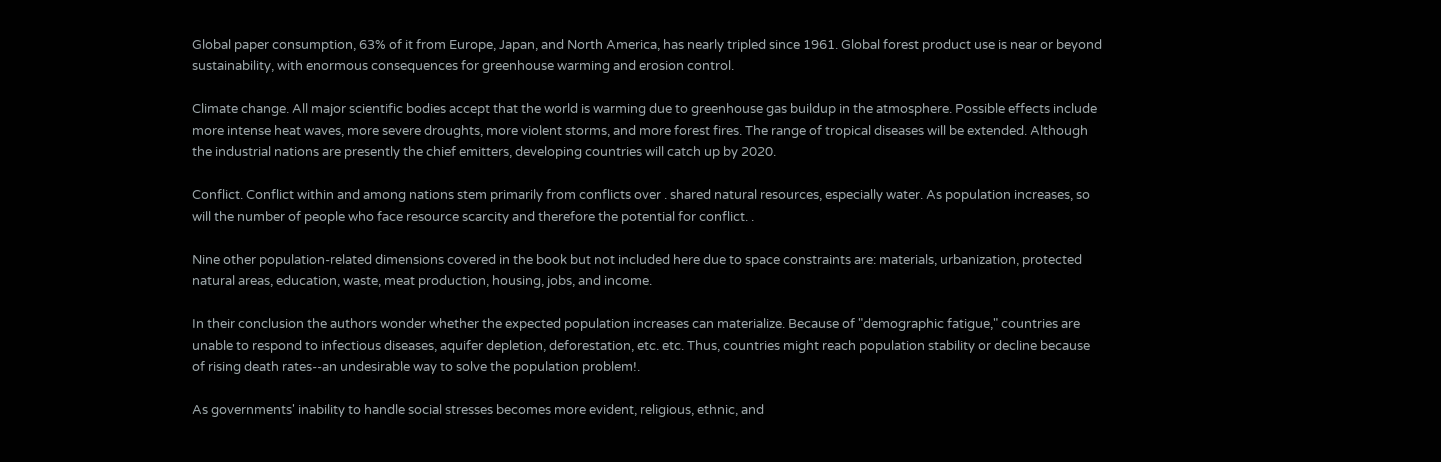Global paper consumption, 63% of it from Europe, Japan, and North America, has nearly tripled since 1961. Global forest product use is near or beyond sustainability, with enormous consequences for greenhouse warming and erosion control.

Climate change. All major scientific bodies accept that the world is warming due to greenhouse gas buildup in the atmosphere. Possible effects include more intense heat waves, more severe droughts, more violent storms, and more forest fires. The range of tropical diseases will be extended. Although the industrial nations are presently the chief emitters, developing countries will catch up by 2020.

Conflict. Conflict within and among nations stem primarily from conflicts over . shared natural resources, especially water. As population increases, so will the number of people who face resource scarcity and therefore the potential for conflict. .

Nine other population-related dimensions covered in the book but not included here due to space constraints are: materials, urbanization, protected natural areas, education, waste, meat production, housing, jobs, and income.

In their conclusion the authors wonder whether the expected population increases can materialize. Because of "demographic fatigue," countries are unable to respond to infectious diseases, aquifer depletion, deforestation, etc. etc. Thus, countries might reach population stability or decline because of rising death rates--an undesirable way to solve the population problem!.

As governments' inability to handle social stresses becomes more evident, religious, ethnic, and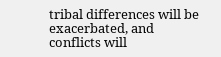tribal differences will be exacerbated, and conflicts will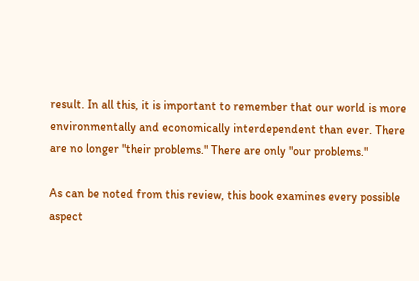result. In all this, it is important to remember that our world is more environmentally and economically interdependent than ever. There are no longer "their problems." There are only "our problems."

As can be noted from this review, this book examines every possible aspect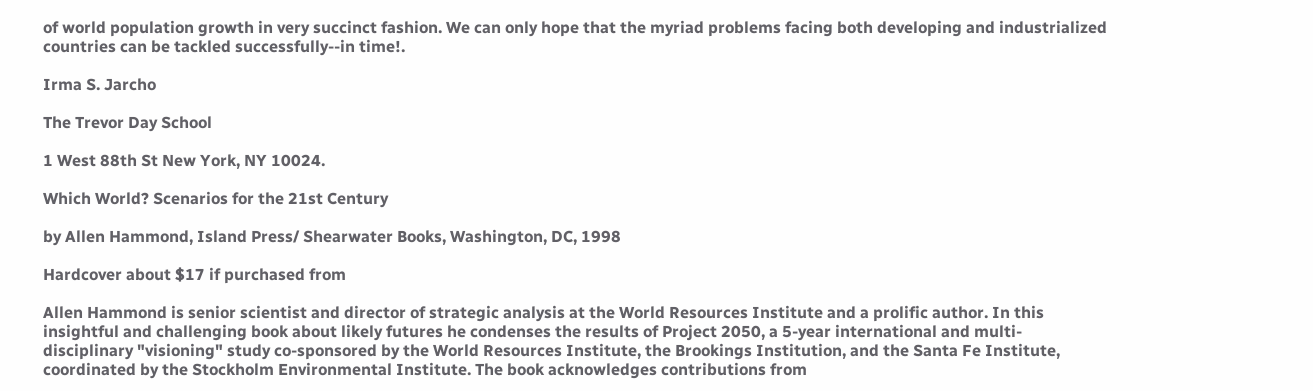of world population growth in very succinct fashion. We can only hope that the myriad problems facing both developing and industrialized countries can be tackled successfully--in time!.

Irma S. Jarcho

The Trevor Day School

1 West 88th St New York, NY 10024.

Which World? Scenarios for the 21st Century

by Allen Hammond, Island Press/ Shearwater Books, Washington, DC, 1998

Hardcover about $17 if purchased from

Allen Hammond is senior scientist and director of strategic analysis at the World Resources Institute and a prolific author. In this insightful and challenging book about likely futures he condenses the results of Project 2050, a 5-year international and multi-disciplinary "visioning" study co-sponsored by the World Resources Institute, the Brookings Institution, and the Santa Fe Institute, coordinated by the Stockholm Environmental Institute. The book acknowledges contributions from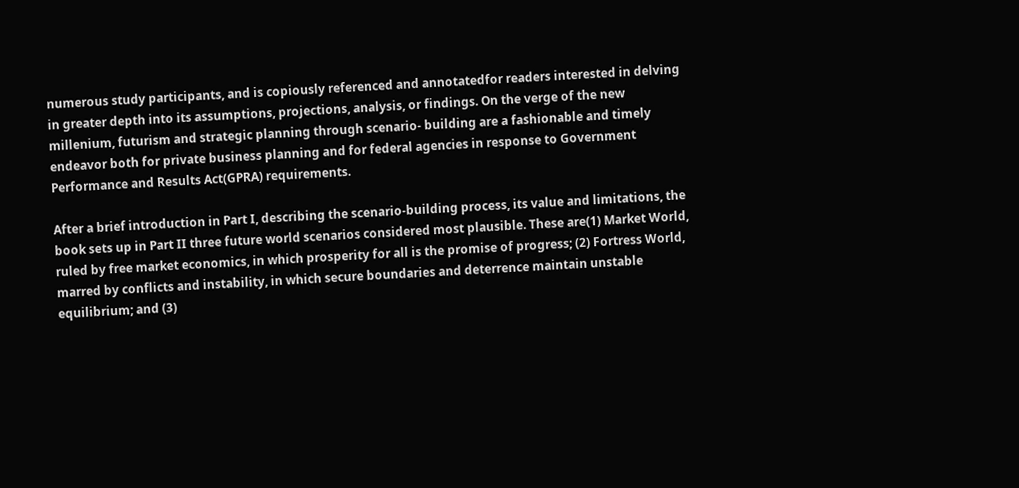numerous study participants, and is copiously referenced and annotatedfor readers interested in delving in greater depth into its assumptions, projections, analysis, or findings. On the verge of the new millenium, futurism and strategic planning through scenario- building are a fashionable and timely endeavor both for private business planning and for federal agencies in response to Government Performance and Results Act(GPRA) requirements.

After a brief introduction in Part I, describing the scenario-building process, its value and limitations, the book sets up in Part II three future world scenarios considered most plausible. These are(1) Market World, ruled by free market economics, in which prosperity for all is the promise of progress; (2) Fortress World, marred by conflicts and instability, in which secure boundaries and deterrence maintain unstable equilibrium; and (3)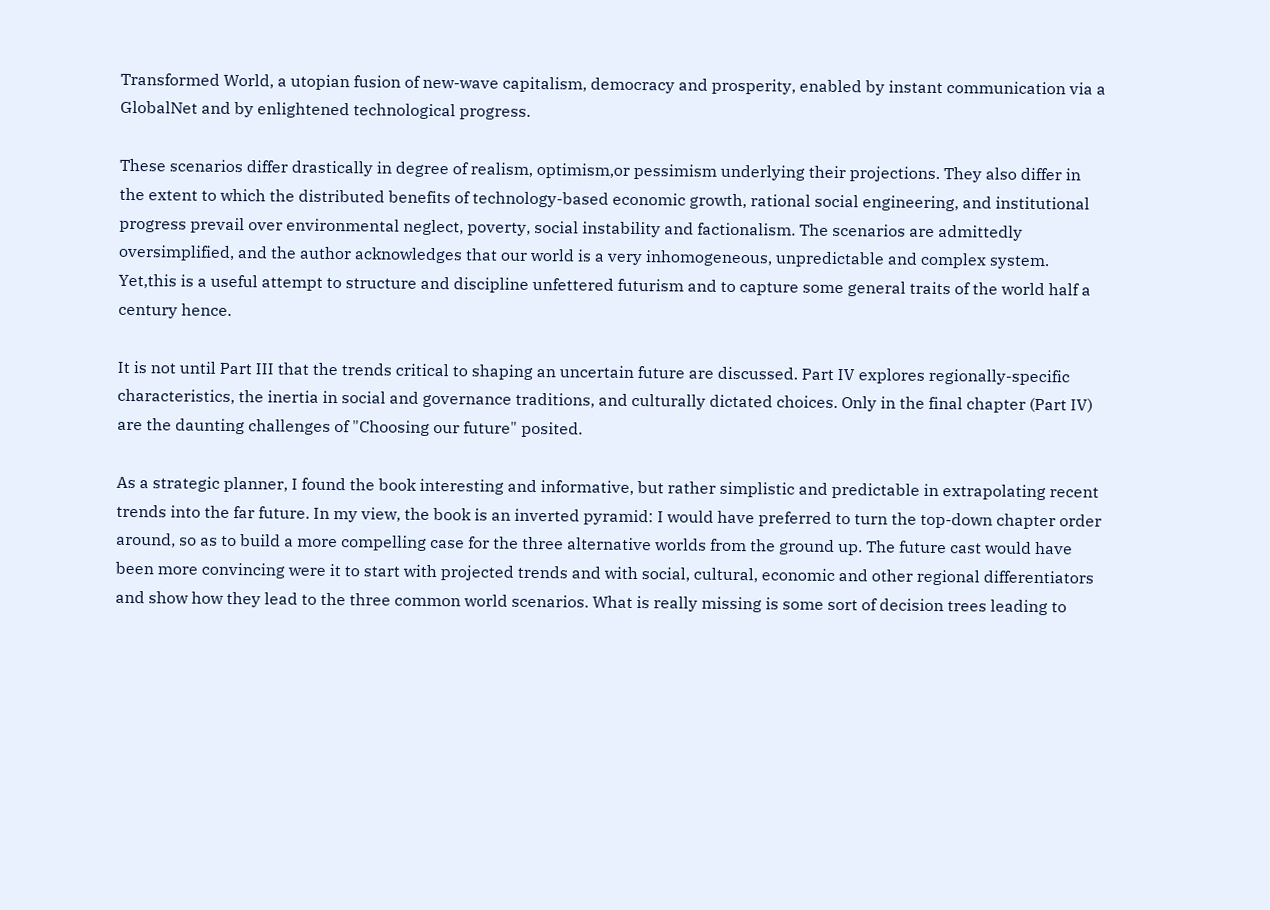Transformed World, a utopian fusion of new-wave capitalism, democracy and prosperity, enabled by instant communication via a GlobalNet and by enlightened technological progress.

These scenarios differ drastically in degree of realism, optimism,or pessimism underlying their projections. They also differ in the extent to which the distributed benefits of technology-based economic growth, rational social engineering, and institutional progress prevail over environmental neglect, poverty, social instability and factionalism. The scenarios are admittedly oversimplified, and the author acknowledges that our world is a very inhomogeneous, unpredictable and complex system. Yet,this is a useful attempt to structure and discipline unfettered futurism and to capture some general traits of the world half a century hence.

It is not until Part III that the trends critical to shaping an uncertain future are discussed. Part IV explores regionally-specific characteristics, the inertia in social and governance traditions, and culturally dictated choices. Only in the final chapter (Part IV) are the daunting challenges of "Choosing our future" posited.

As a strategic planner, I found the book interesting and informative, but rather simplistic and predictable in extrapolating recent trends into the far future. In my view, the book is an inverted pyramid: I would have preferred to turn the top-down chapter order around, so as to build a more compelling case for the three alternative worlds from the ground up. The future cast would have been more convincing were it to start with projected trends and with social, cultural, economic and other regional differentiators and show how they lead to the three common world scenarios. What is really missing is some sort of decision trees leading to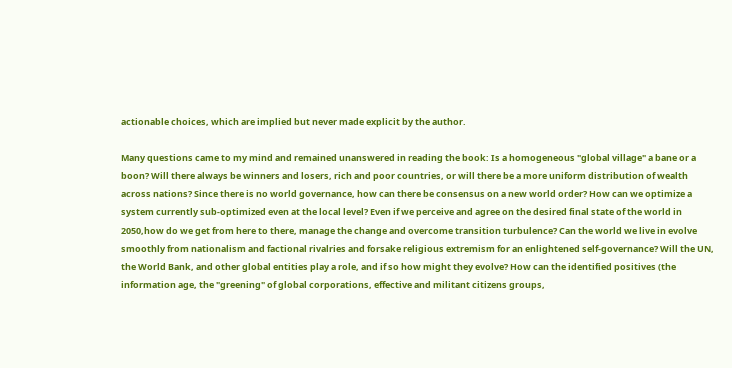actionable choices, which are implied but never made explicit by the author.

Many questions came to my mind and remained unanswered in reading the book: Is a homogeneous "global village" a bane or a boon? Will there always be winners and losers, rich and poor countries, or will there be a more uniform distribution of wealth across nations? Since there is no world governance, how can there be consensus on a new world order? How can we optimize a system currently sub-optimized even at the local level? Even if we perceive and agree on the desired final state of the world in 2050,how do we get from here to there, manage the change and overcome transition turbulence? Can the world we live in evolve smoothly from nationalism and factional rivalries and forsake religious extremism for an enlightened self-governance? Will the UN, the World Bank, and other global entities play a role, and if so how might they evolve? How can the identified positives (the information age, the "greening" of global corporations, effective and militant citizens groups,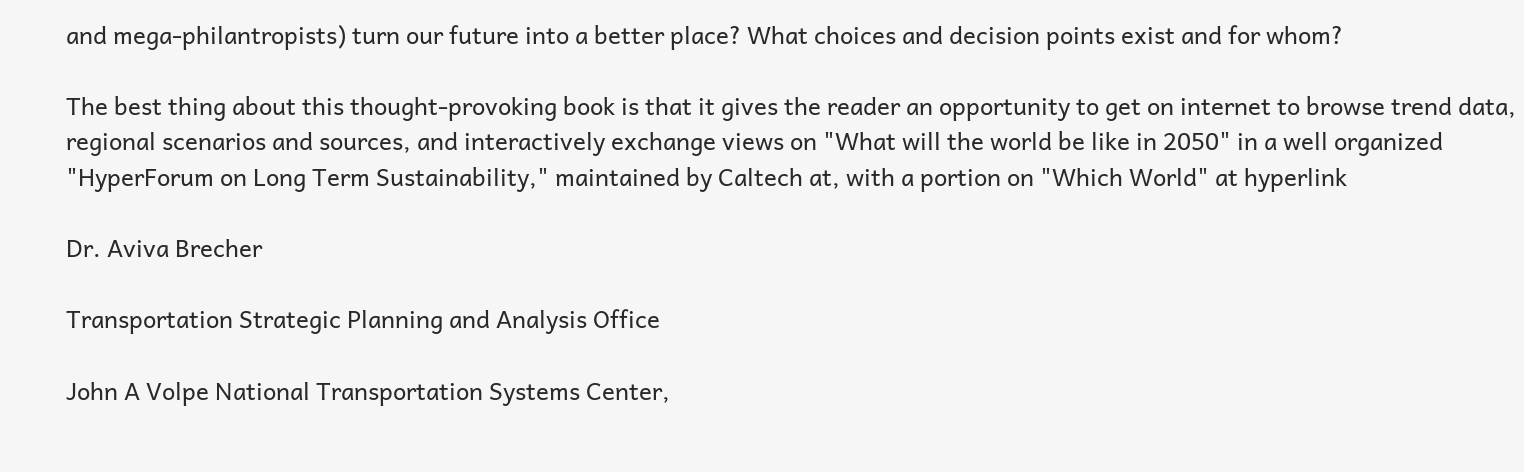and mega-philantropists) turn our future into a better place? What choices and decision points exist and for whom?

The best thing about this thought-provoking book is that it gives the reader an opportunity to get on internet to browse trend data, regional scenarios and sources, and interactively exchange views on "What will the world be like in 2050" in a well organized "HyperForum on Long Term Sustainability," maintained by Caltech at, with a portion on "Which World" at hyperlink

Dr. Aviva Brecher

Transportation Strategic Planning and Analysis Office

John A Volpe National Transportation Systems Center,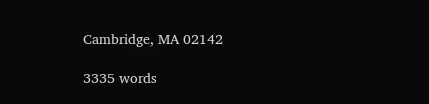Cambridge, MA 02142

3335 words